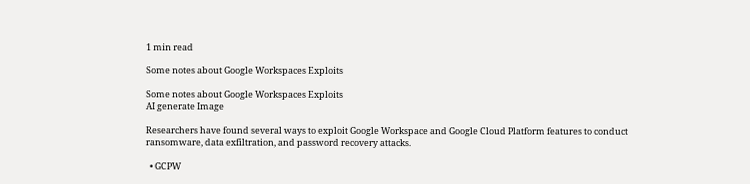1 min read

Some notes about Google Workspaces Exploits

Some notes about Google Workspaces Exploits
AI generate Image

Researchers have found several ways to exploit Google Workspace and Google Cloud Platform features to conduct ransomware, data exfiltration, and password recovery attacks.

  • GCPW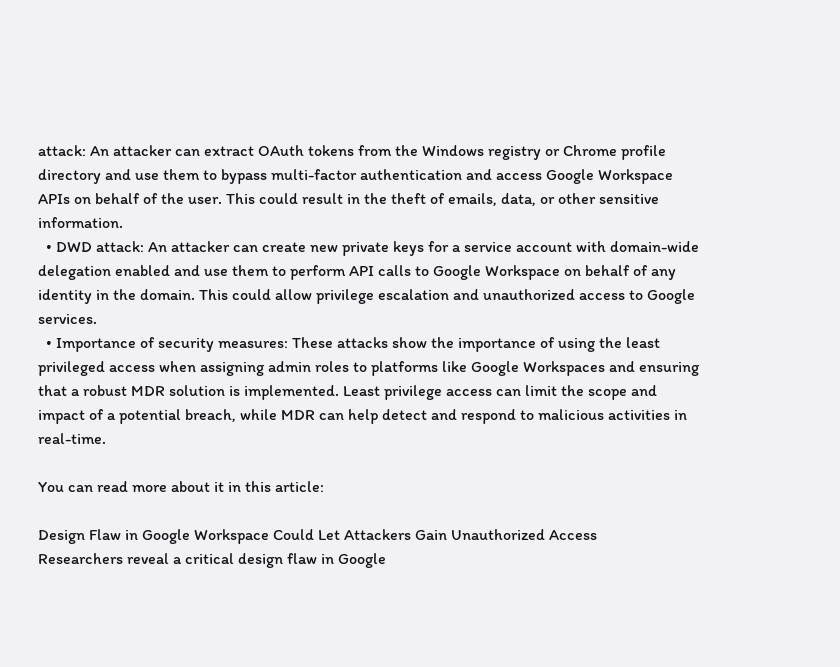attack: An attacker can extract OAuth tokens from the Windows registry or Chrome profile directory and use them to bypass multi-factor authentication and access Google Workspace APIs on behalf of the user. This could result in the theft of emails, data, or other sensitive information.
  • DWD attack: An attacker can create new private keys for a service account with domain-wide delegation enabled and use them to perform API calls to Google Workspace on behalf of any identity in the domain. This could allow privilege escalation and unauthorized access to Google services.
  • Importance of security measures: These attacks show the importance of using the least privileged access when assigning admin roles to platforms like Google Workspaces and ensuring that a robust MDR solution is implemented. Least privilege access can limit the scope and impact of a potential breach, while MDR can help detect and respond to malicious activities in real-time.

You can read more about it in this article:

Design Flaw in Google Workspace Could Let Attackers Gain Unauthorized Access
Researchers reveal a critical design flaw in Google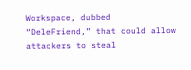Workspace, dubbed “DeleFriend,” that could allow attackers to steal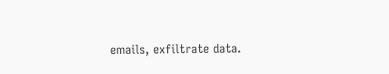emails, exfiltrate data.